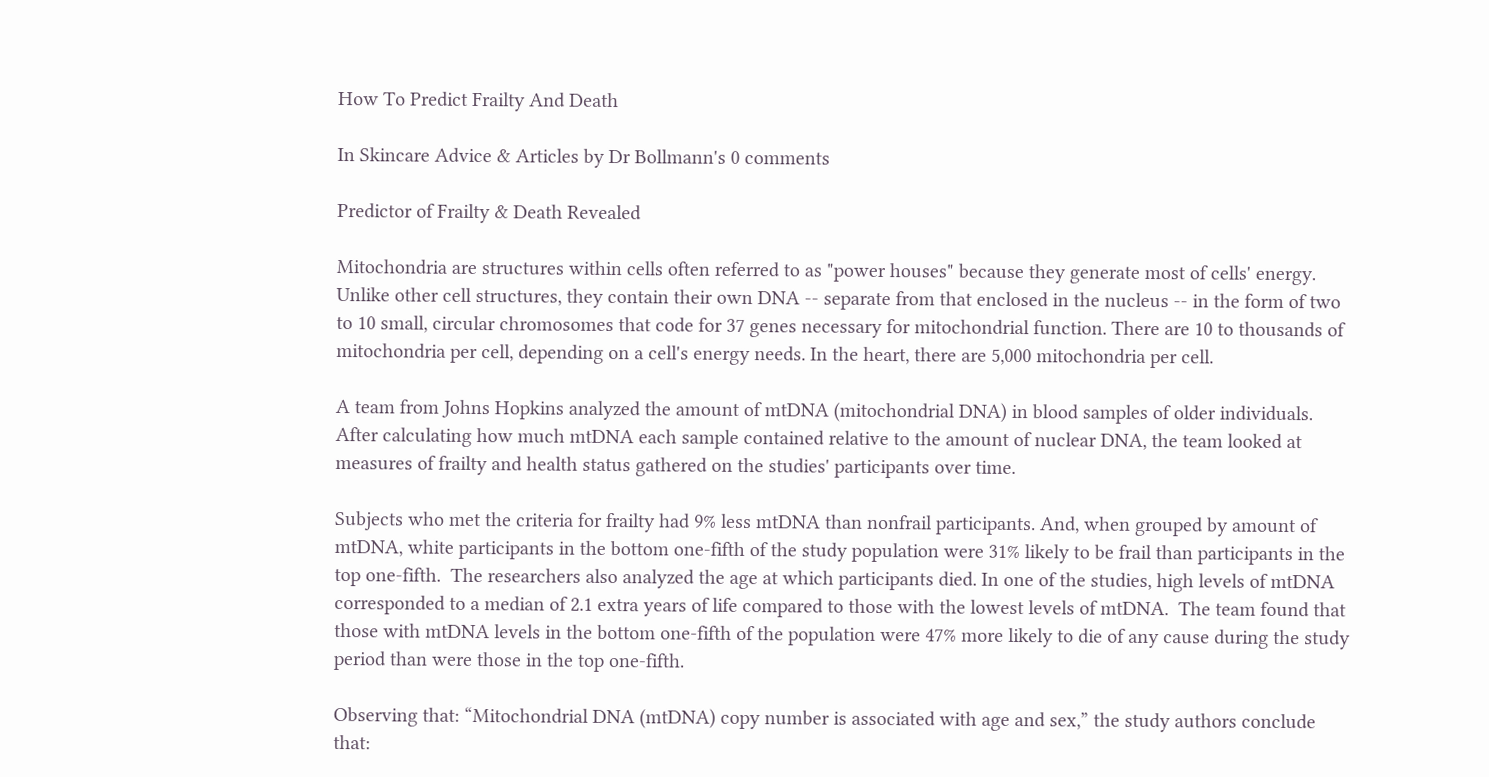How To Predict Frailty And Death

In Skincare Advice & Articles by Dr Bollmann's 0 comments

Predictor of Frailty & Death Revealed

Mitochondria are structures within cells often referred to as "power houses" because they generate most of cells' energy. Unlike other cell structures, they contain their own DNA -- separate from that enclosed in the nucleus -- in the form of two to 10 small, circular chromosomes that code for 37 genes necessary for mitochondrial function. There are 10 to thousands of mitochondria per cell, depending on a cell's energy needs. In the heart, there are 5,000 mitochondria per cell.

A team from Johns Hopkins analyzed the amount of mtDNA (mitochondrial DNA) in blood samples of older individuals.  After calculating how much mtDNA each sample contained relative to the amount of nuclear DNA, the team looked at measures of frailty and health status gathered on the studies' participants over time.

Subjects who met the criteria for frailty had 9% less mtDNA than nonfrail participants. And, when grouped by amount of mtDNA, white participants in the bottom one-fifth of the study population were 31% likely to be frail than participants in the top one-fifth.  The researchers also analyzed the age at which participants died. In one of the studies, high levels of mtDNA corresponded to a median of 2.1 extra years of life compared to those with the lowest levels of mtDNA.  The team found that those with mtDNA levels in the bottom one-fifth of the population were 47% more likely to die of any cause during the study period than were those in the top one-fifth.

Observing that: “Mitochondrial DNA (mtDNA) copy number is associated with age and sex,” the study authors conclude that: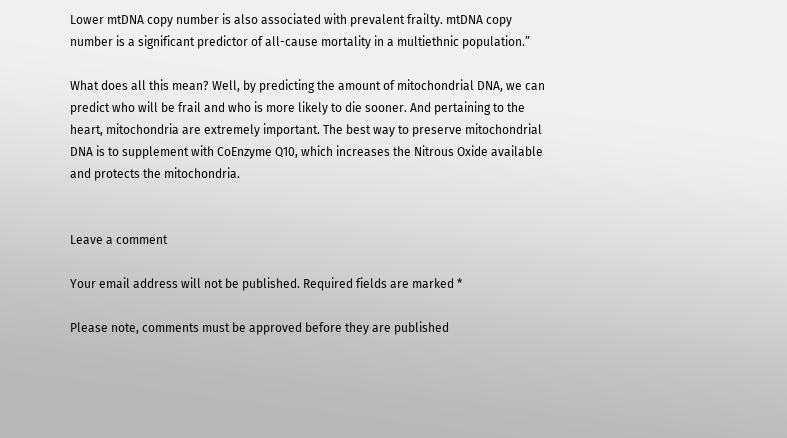Lower mtDNA copy number is also associated with prevalent frailty. mtDNA copy number is a significant predictor of all-cause mortality in a multiethnic population.”

What does all this mean? Well, by predicting the amount of mitochondrial DNA, we can predict who will be frail and who is more likely to die sooner. And pertaining to the heart, mitochondria are extremely important. The best way to preserve mitochondrial DNA is to supplement with CoEnzyme Q10, which increases the Nitrous Oxide available and protects the mitochondria.


Leave a comment

Your email address will not be published. Required fields are marked *

Please note, comments must be approved before they are published